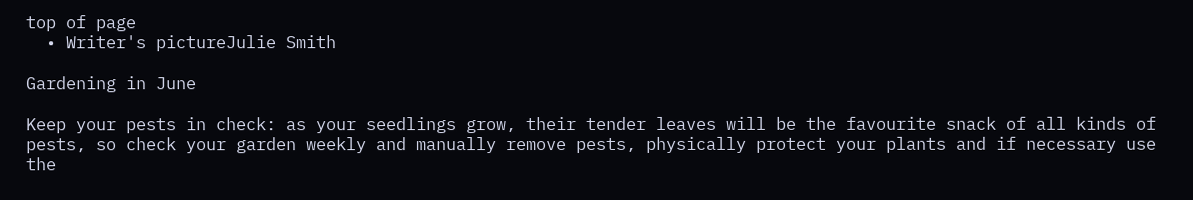top of page
  • Writer's pictureJulie Smith

Gardening in June

Keep your pests in check: as your seedlings grow, their tender leaves will be the favourite snack of all kinds of pests, so check your garden weekly and manually remove pests, physically protect your plants and if necessary use the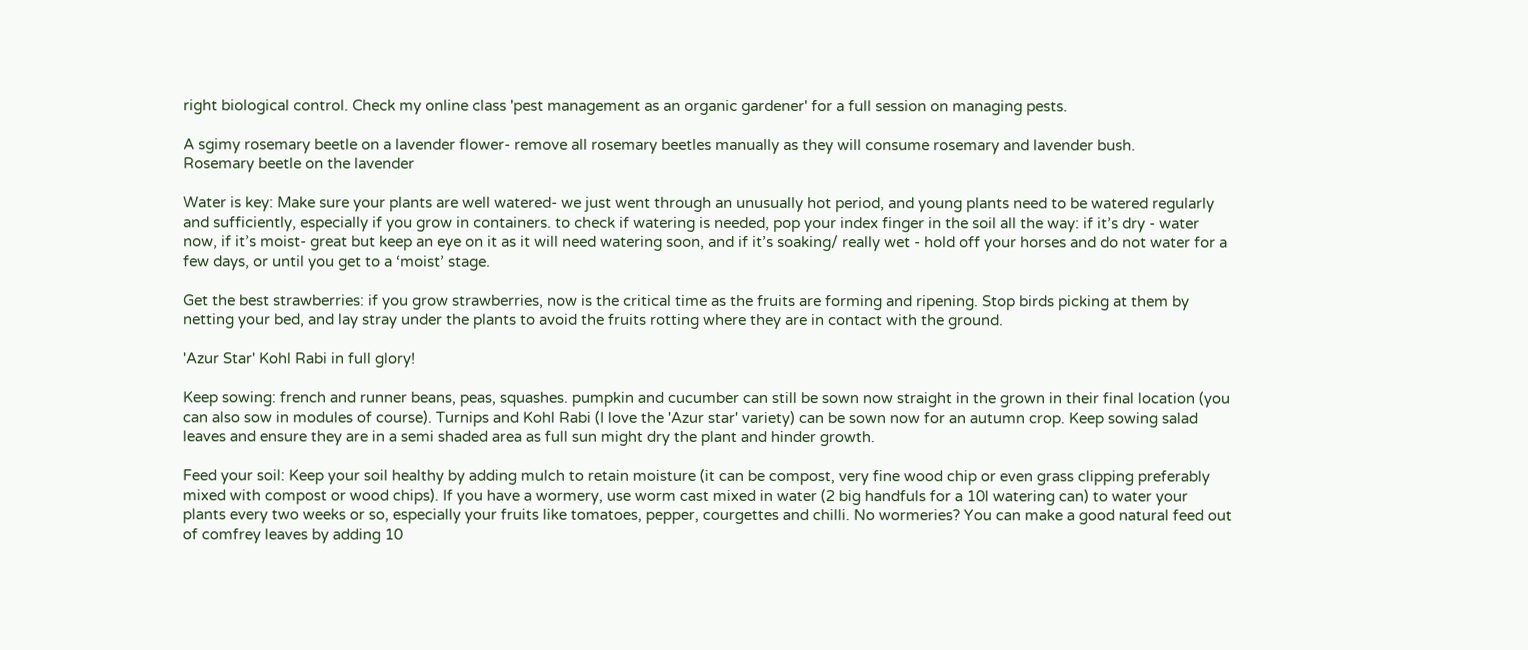right biological control. Check my online class 'pest management as an organic gardener' for a full session on managing pests.

A sgimy rosemary beetle on a lavender flower- remove all rosemary beetles manually as they will consume rosemary and lavender bush.
Rosemary beetle on the lavender

Water is key: Make sure your plants are well watered- we just went through an unusually hot period, and young plants need to be watered regularly and sufficiently, especially if you grow in containers. to check if watering is needed, pop your index finger in the soil all the way: if it’s dry - water now, if it’s moist- great but keep an eye on it as it will need watering soon, and if it’s soaking/ really wet - hold off your horses and do not water for a few days, or until you get to a ‘moist’ stage.

Get the best strawberries: if you grow strawberries, now is the critical time as the fruits are forming and ripening. Stop birds picking at them by netting your bed, and lay stray under the plants to avoid the fruits rotting where they are in contact with the ground.

'Azur Star' Kohl Rabi in full glory!

Keep sowing: french and runner beans, peas, squashes. pumpkin and cucumber can still be sown now straight in the grown in their final location (you can also sow in modules of course). Turnips and Kohl Rabi (I love the 'Azur star' variety) can be sown now for an autumn crop. Keep sowing salad leaves and ensure they are in a semi shaded area as full sun might dry the plant and hinder growth.

Feed your soil: Keep your soil healthy by adding mulch to retain moisture (it can be compost, very fine wood chip or even grass clipping preferably mixed with compost or wood chips). If you have a wormery, use worm cast mixed in water (2 big handfuls for a 10l watering can) to water your plants every two weeks or so, especially your fruits like tomatoes, pepper, courgettes and chilli. No wormeries? You can make a good natural feed out of comfrey leaves by adding 10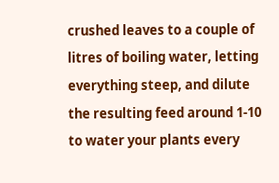crushed leaves to a couple of litres of boiling water, letting everything steep, and dilute the resulting feed around 1-10 to water your plants every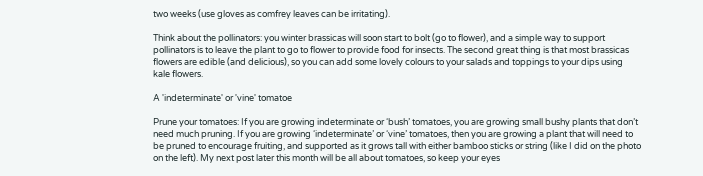two weeks (use gloves as comfrey leaves can be irritating).

Think about the pollinators: you winter brassicas will soon start to bolt (go to flower), and a simple way to support pollinators is to leave the plant to go to flower to provide food for insects. The second great thing is that most brassicas flowers are edible (and delicious), so you can add some lovely colours to your salads and toppings to your dips using kale flowers.

A 'indeterminate' or 'vine' tomatoe

Prune your tomatoes: If you are growing indeterminate or ‘bush’ tomatoes, you are growing small bushy plants that don’t need much pruning. If you are growing ‘indeterminate’ or ‘vine’ tomatoes, then you are growing a plant that will need to be pruned to encourage fruiting, and supported as it grows tall with either bamboo sticks or string (like I did on the photo on the left). My next post later this month will be all about tomatoes, so keep your eyes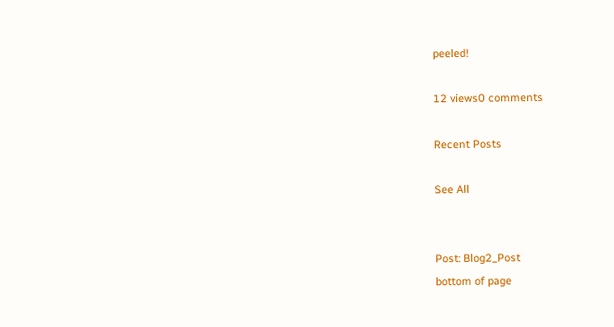peeled!

12 views0 comments

Recent Posts

See All


Post: Blog2_Post
bottom of page